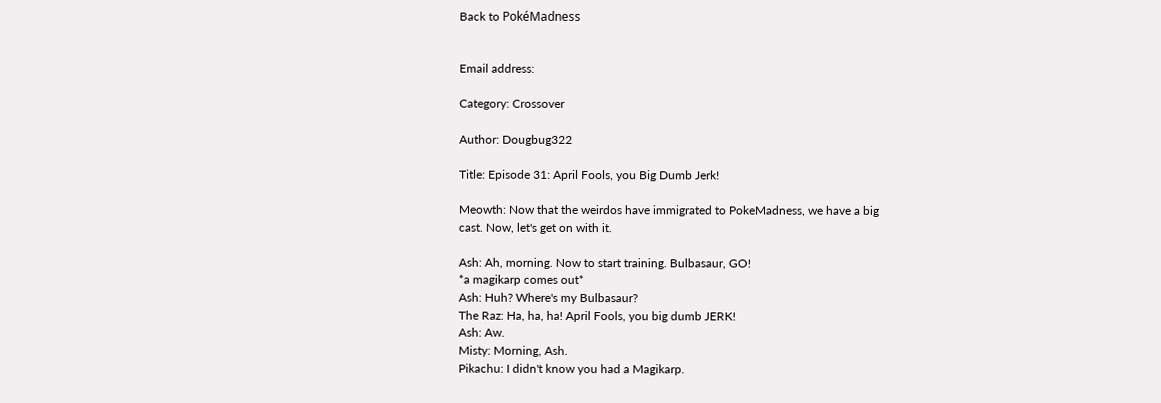Back to PokéMadness


Email address:

Category: Crossover

Author: Dougbug322

Title: Episode 31: April Fools, you Big Dumb Jerk!

Meowth: Now that the weirdos have immigrated to PokeMadness, we have a big
cast. Now, let's get on with it.

Ash: Ah, morning. Now to start training. Bulbasaur, GO!
*a magikarp comes out*
Ash: Huh? Where's my Bulbasaur?
The Raz: Ha, ha, ha! April Fools, you big dumb JERK!
Ash: Aw.
Misty: Morning, Ash.
Pikachu: I didn't know you had a Magikarp.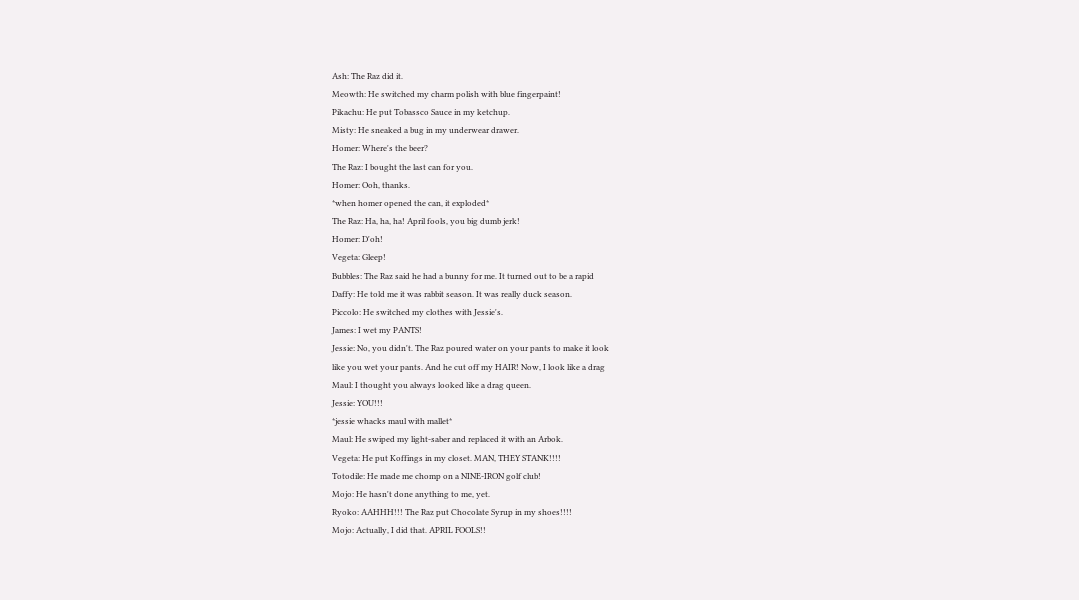Ash: The Raz did it.
Meowth: He switched my charm polish with blue fingerpaint!
Pikachu: He put Tobassco Sauce in my ketchup.
Misty: He sneaked a bug in my underwear drawer.
Homer: Where's the beer?
The Raz: I bought the last can for you.
Homer: Ooh, thanks.
*when homer opened the can, it exploded*
The Raz: Ha, ha, ha! April fools, you big dumb jerk!
Homer: D'oh!
Vegeta: Gleep!
Bubbles: The Raz said he had a bunny for me. It turned out to be a rapid
Daffy: He told me it was rabbit season. It was really duck season.
Piccolo: He switched my clothes with Jessie's.
James: I wet my PANTS!
Jessie: No, you didn't. The Raz poured water on your pants to make it look
like you wet your pants. And he cut off my HAIR! Now, I look like a drag
Maul: I thought you always looked like a drag queen.
Jessie: YOU!!!
*jessie whacks maul with mallet*
Maul: He swiped my light-saber and replaced it with an Arbok.
Vegeta: He put Koffings in my closet. MAN, THEY STANK!!!!
Totodile: He made me chomp on a NINE-IRON golf club!
Mojo: He hasn't done anything to me, yet.
Ryoko: AAHHH!!! The Raz put Chocolate Syrup in my shoes!!!!
Mojo: Actually, I did that. APRIL FOOLS!!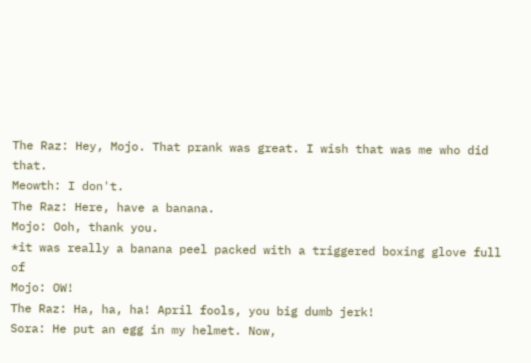The Raz: Hey, Mojo. That prank was great. I wish that was me who did that.
Meowth: I don't.
The Raz: Here, have a banana.
Mojo: Ooh, thank you.
*it was really a banana peel packed with a triggered boxing glove full of
Mojo: OW!
The Raz: Ha, ha, ha! April fools, you big dumb jerk!
Sora: He put an egg in my helmet. Now,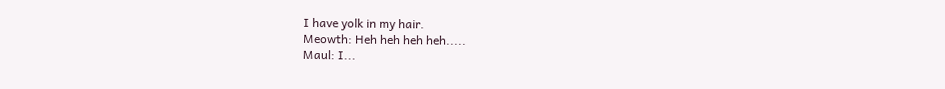I have yolk in my hair.
Meowth: Heh heh heh heh.....
Maul: I...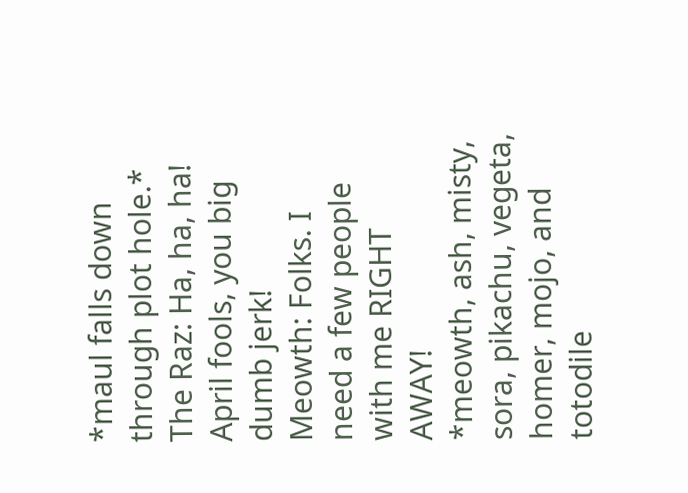*maul falls down through plot hole.*
The Raz: Ha, ha, ha! April fools, you big dumb jerk!
Meowth: Folks. I need a few people with me RIGHT AWAY!
*meowth, ash, misty, sora, pikachu, vegeta, homer, mojo, and totodile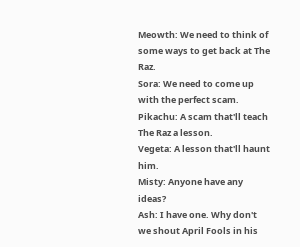Meowth: We need to think of some ways to get back at The Raz.
Sora: We need to come up with the perfect scam.
Pikachu: A scam that'll teach The Raz a lesson.
Vegeta: A lesson that'll haunt him.
Misty: Anyone have any ideas?
Ash: I have one. Why don't we shout April Fools in his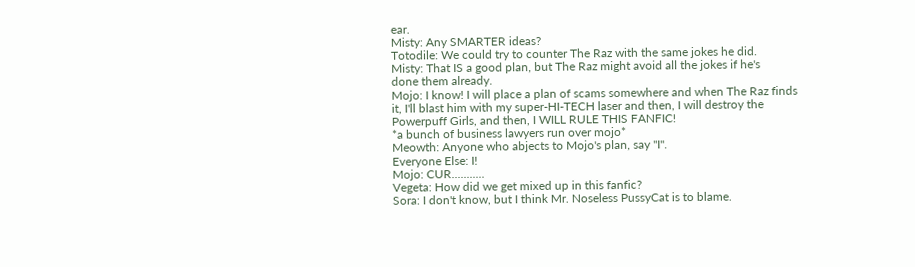ear.
Misty: Any SMARTER ideas?
Totodile: We could try to counter The Raz with the same jokes he did.
Misty: That IS a good plan, but The Raz might avoid all the jokes if he's
done them already.
Mojo: I know! I will place a plan of scams somewhere and when The Raz finds
it, I'll blast him with my super-HI-TECH laser and then, I will destroy the
Powerpuff Girls, and then, I WILL RULE THIS FANFIC!
*a bunch of business lawyers run over mojo*
Meowth: Anyone who abjects to Mojo's plan, say "I".
Everyone Else: I!
Mojo: CUR...........
Vegeta: How did we get mixed up in this fanfic?
Sora: I don't know, but I think Mr. Noseless PussyCat is to blame.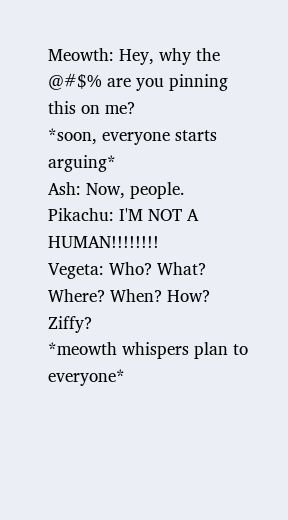Meowth: Hey, why the @#$% are you pinning this on me?
*soon, everyone starts arguing*
Ash: Now, people.
Pikachu: I'M NOT A HUMAN!!!!!!!!
Vegeta: Who? What? Where? When? How? Ziffy?
*meowth whispers plan to everyone*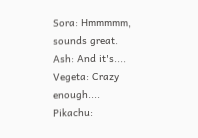Sora: Hmmmmm, sounds great.
Ash: And it's....
Vegeta: Crazy enough....
Pikachu: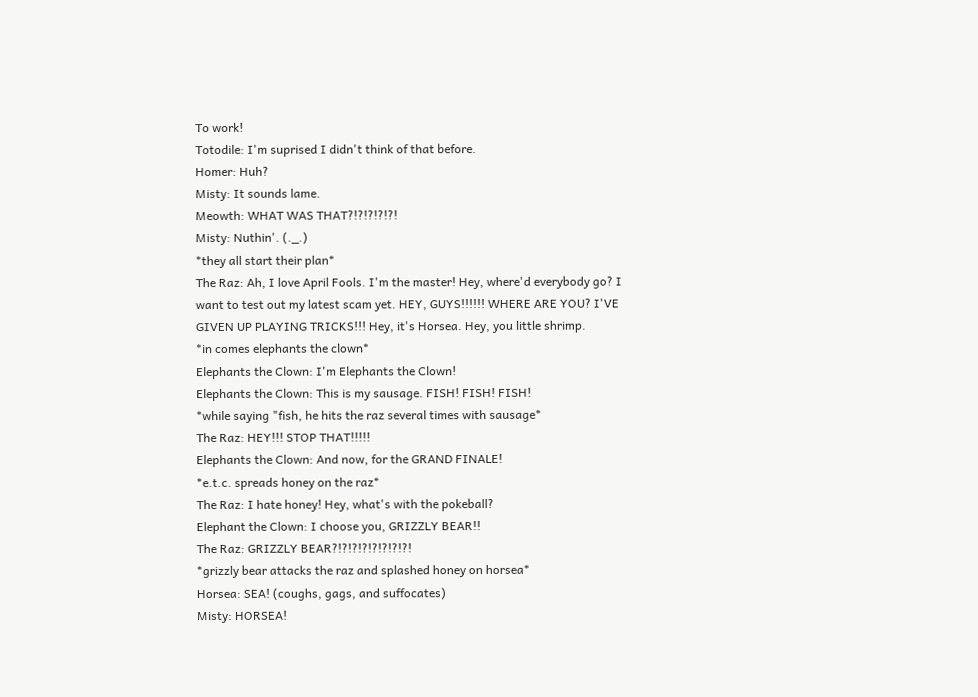To work!
Totodile: I'm suprised I didn't think of that before.
Homer: Huh?
Misty: It sounds lame.
Meowth: WHAT WAS THAT?!?!?!?!?!
Misty: Nuthin'. (._.)
*they all start their plan*
The Raz: Ah, I love April Fools. I'm the master! Hey, where'd everybody go? I
want to test out my latest scam yet. HEY, GUYS!!!!!! WHERE ARE YOU? I'VE
GIVEN UP PLAYING TRICKS!!! Hey, it's Horsea. Hey, you little shrimp.
*in comes elephants the clown*
Elephants the Clown: I'm Elephants the Clown!
Elephants the Clown: This is my sausage. FISH! FISH! FISH!
*while saying "fish, he hits the raz several times with sausage*
The Raz: HEY!!! STOP THAT!!!!!
Elephants the Clown: And now, for the GRAND FINALE!
*e.t.c. spreads honey on the raz*
The Raz: I hate honey! Hey, what's with the pokeball?
Elephant the Clown: I choose you, GRIZZLY BEAR!!
The Raz: GRIZZLY BEAR?!?!?!?!?!?!?!?!
*grizzly bear attacks the raz and splashed honey on horsea*
Horsea: SEA! (coughs, gags, and suffocates)
Misty: HORSEA!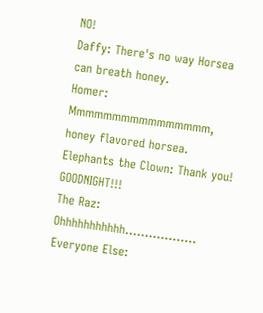NO!
Daffy: There's no way Horsea can breath honey.
Homer: Mmmmmmmmmmmmmmmm, honey flavored horsea.
Elephants the Clown: Thank you! GOODNIGHT!!!
The Raz: Ohhhhhhhhhhh..................
Everyone Else: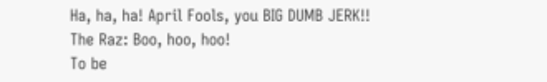Ha, ha, ha! April Fools, you BIG DUMB JERK!!
The Raz: Boo, hoo, hoo!
To be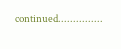continued...............